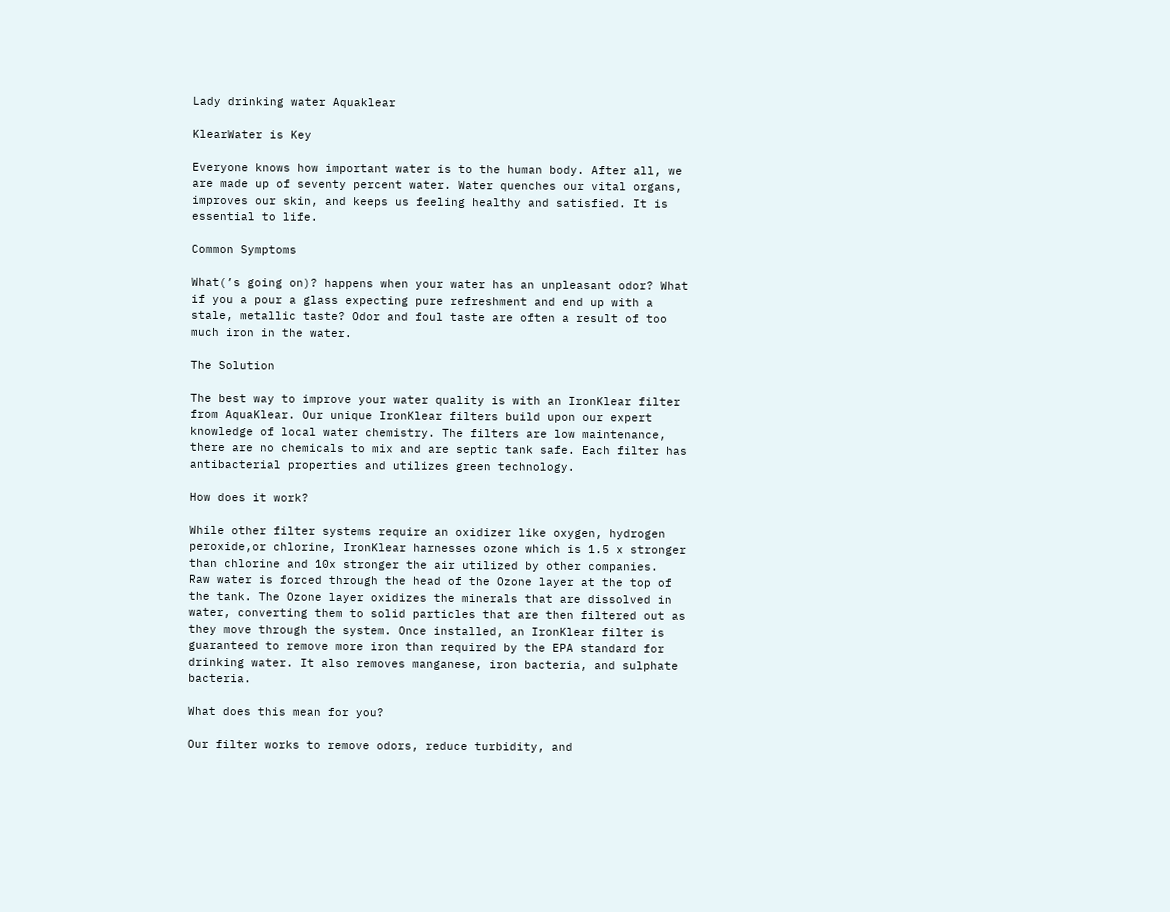Lady drinking water Aquaklear

KlearWater is Key

Everyone knows how important water is to the human body. After all, we are made up of seventy percent water. Water quenches our vital organs, improves our skin, and keeps us feeling healthy and satisfied. It is essential to life.

Common Symptoms

What(’s going on)? happens when your water has an unpleasant odor? What if you a pour a glass expecting pure refreshment and end up with a stale, metallic taste? Odor and foul taste are often a result of too much iron in the water.

The Solution

The best way to improve your water quality is with an IronKlear filter from AquaKlear. Our unique IronKlear filters build upon our expert knowledge of local water chemistry. The filters are low maintenance, there are no chemicals to mix and are septic tank safe. Each filter has antibacterial properties and utilizes green technology.

How does it work?

While other filter systems require an oxidizer like oxygen, hydrogen peroxide,or chlorine, IronKlear harnesses ozone which is 1.5 x stronger than chlorine and 10x stronger the air utilized by other companies.  Raw water is forced through the head of the Ozone layer at the top of the tank. The Ozone layer oxidizes the minerals that are dissolved in water, converting them to solid particles that are then filtered out as they move through the system. Once installed, an IronKlear filter is guaranteed to remove more iron than required by the EPA standard for drinking water. It also removes manganese, iron bacteria, and sulphate bacteria.

What does this mean for you?

Our filter works to remove odors, reduce turbidity, and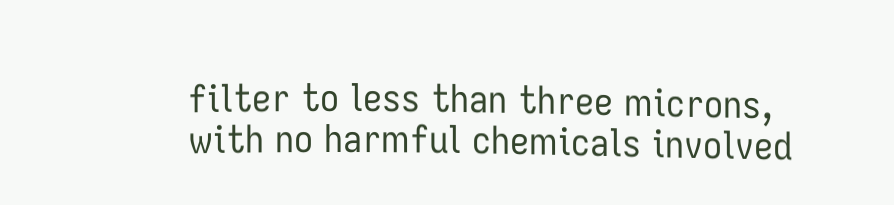filter to less than three microns, with no harmful chemicals involved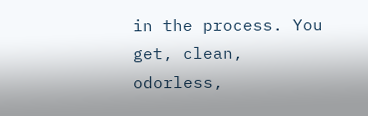in the process. You get, clean, odorless,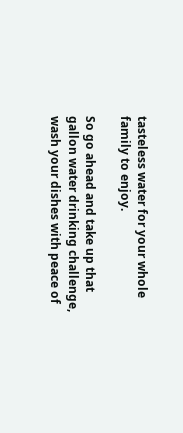tasteless water for your whole family to enjoy.

So go ahead and take up that gallon water drinking challenge, wash your dishes with peace of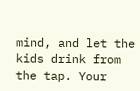mind, and let the kids drink from the tap. Your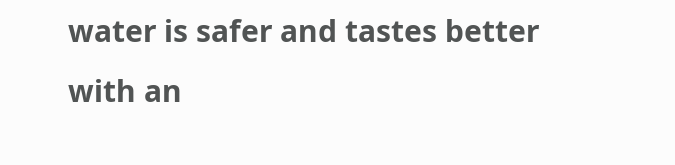water is safer and tastes better with an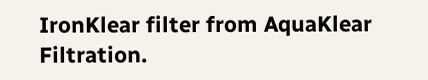IronKlear filter from AquaKlear Filtration.